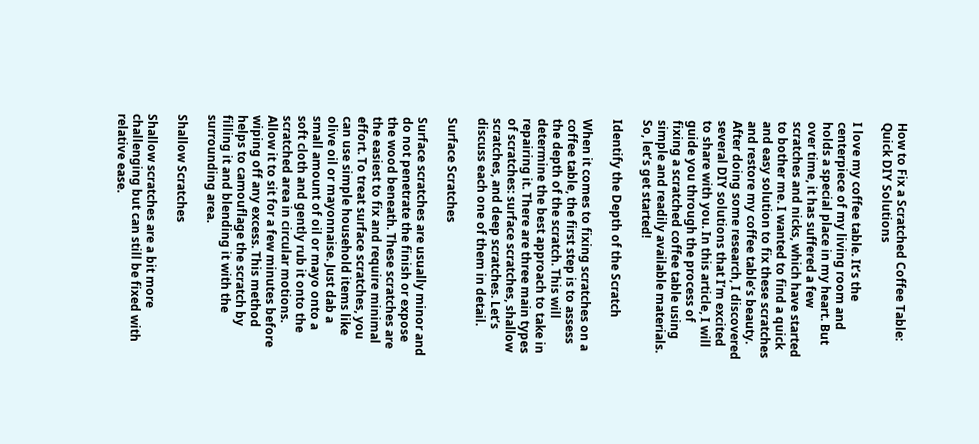How to Fix a Scratched Coffee Table: Quick DIY Solutions

I love my coffee table. It’s the centerpiece of my living room and holds a special place in my heart. But over time, it has suffered a few scratches and nicks, which have started to bother me. I wanted to find a quick and easy solution to fix these scratches and restore my coffee table’s beauty. After doing some research, I discovered several DIY solutions that I’m excited to share with you. In this article, I will guide you through the process of fixing a scratched coffee table using simple and readily available materials. So, let’s get started!

Identify the Depth of the Scratch

When it comes to fixing scratches on a coffee table, the first step is to assess the depth of the scratch. This will determine the best approach to take in repairing it. There are three main types of scratches: surface scratches, shallow scratches, and deep scratches. Let’s discuss each one of them in detail.

Surface Scratches

Surface scratches are usually minor and do not penetrate the finish or expose the wood beneath. These scratches are the easiest to fix and require minimal effort. To treat surface scratches, you can use simple household items like olive oil or mayonnaise. Just dab a small amount of oil or mayo onto a soft cloth and gently rub it onto the scratched area in circular motions. Allow it to sit for a few minutes before wiping off any excess. This method helps to camouflage the scratch by filling it and blending it with the surrounding area.

Shallow Scratches

Shallow scratches are a bit more challenging but can still be fixed with relative ease.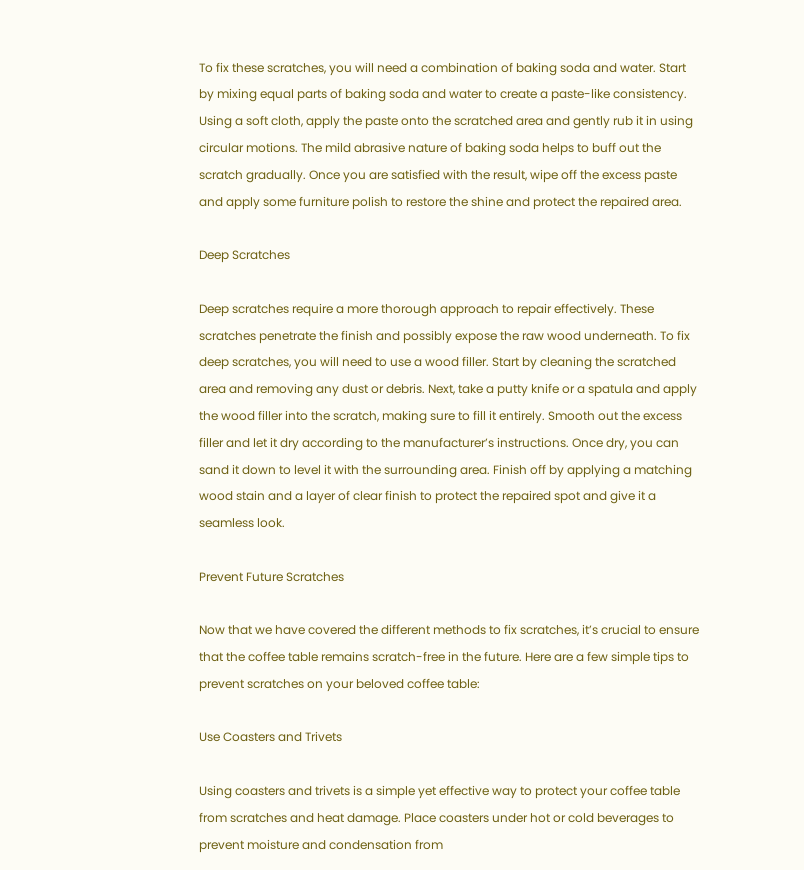To fix these scratches, you will need a combination of baking soda and water. Start by mixing equal parts of baking soda and water to create a paste-like consistency. Using a soft cloth, apply the paste onto the scratched area and gently rub it in using circular motions. The mild abrasive nature of baking soda helps to buff out the scratch gradually. Once you are satisfied with the result, wipe off the excess paste and apply some furniture polish to restore the shine and protect the repaired area.

Deep Scratches

Deep scratches require a more thorough approach to repair effectively. These scratches penetrate the finish and possibly expose the raw wood underneath. To fix deep scratches, you will need to use a wood filler. Start by cleaning the scratched area and removing any dust or debris. Next, take a putty knife or a spatula and apply the wood filler into the scratch, making sure to fill it entirely. Smooth out the excess filler and let it dry according to the manufacturer’s instructions. Once dry, you can sand it down to level it with the surrounding area. Finish off by applying a matching wood stain and a layer of clear finish to protect the repaired spot and give it a seamless look.

Prevent Future Scratches

Now that we have covered the different methods to fix scratches, it’s crucial to ensure that the coffee table remains scratch-free in the future. Here are a few simple tips to prevent scratches on your beloved coffee table:

Use Coasters and Trivets

Using coasters and trivets is a simple yet effective way to protect your coffee table from scratches and heat damage. Place coasters under hot or cold beverages to prevent moisture and condensation from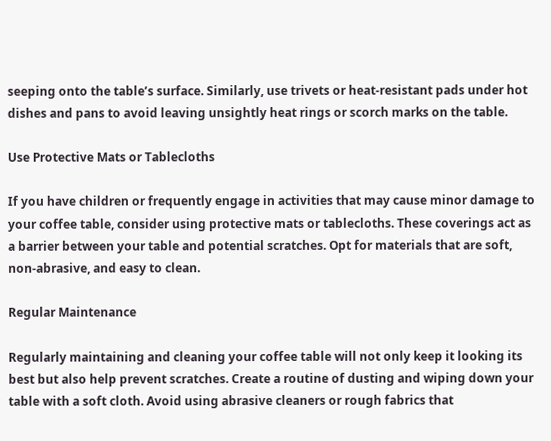seeping onto the table’s surface. Similarly, use trivets or heat-resistant pads under hot dishes and pans to avoid leaving unsightly heat rings or scorch marks on the table.

Use Protective Mats or Tablecloths

If you have children or frequently engage in activities that may cause minor damage to your coffee table, consider using protective mats or tablecloths. These coverings act as a barrier between your table and potential scratches. Opt for materials that are soft, non-abrasive, and easy to clean.

Regular Maintenance

Regularly maintaining and cleaning your coffee table will not only keep it looking its best but also help prevent scratches. Create a routine of dusting and wiping down your table with a soft cloth. Avoid using abrasive cleaners or rough fabrics that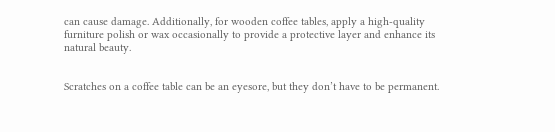can cause damage. Additionally, for wooden coffee tables, apply a high-quality furniture polish or wax occasionally to provide a protective layer and enhance its natural beauty.


Scratches on a coffee table can be an eyesore, but they don’t have to be permanent.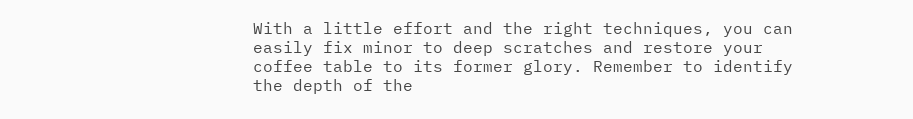With a little effort and the right techniques, you can easily fix minor to deep scratches and restore your coffee table to its former glory. Remember to identify the depth of the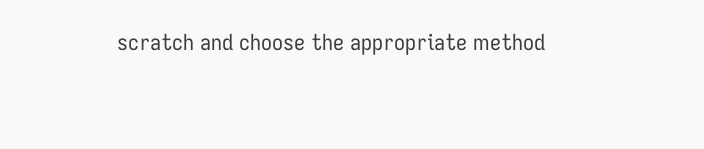scratch and choose the appropriate method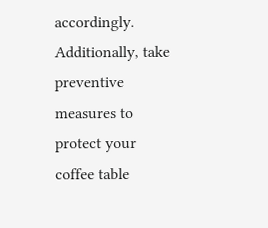accordingly. Additionally, take preventive measures to protect your coffee table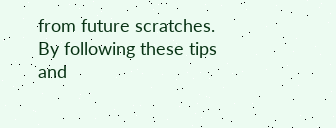from future scratches. By following these tips and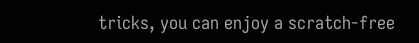tricks, you can enjoy a scratch-free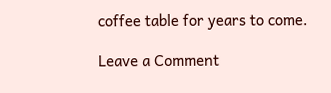coffee table for years to come.

Leave a Comment